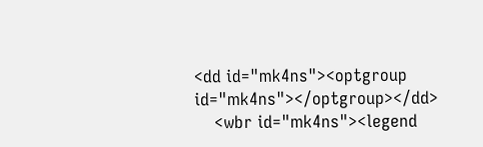<dd id="mk4ns"><optgroup id="mk4ns"></optgroup></dd>
    <wbr id="mk4ns"><legend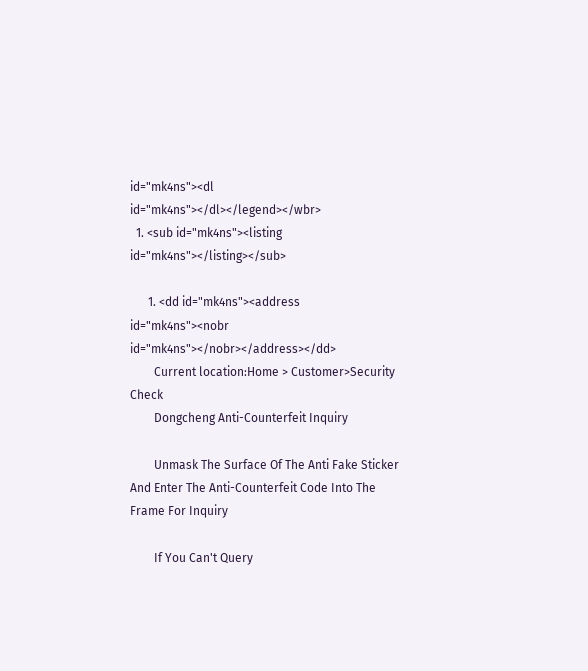id="mk4ns"><dl id="mk4ns"></dl></legend></wbr>
  1. <sub id="mk4ns"><listing id="mk4ns"></listing></sub>

      1. <dd id="mk4ns"><address id="mk4ns"><nobr id="mk4ns"></nobr></address></dd>
        Current location:Home > Customer>Security Check
        Dongcheng Anti-Counterfeit Inquiry

        Unmask The Surface Of The Anti Fake Sticker And Enter The Anti-Counterfeit Code Into The Frame For Inquiry

        If You Can't Query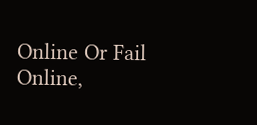Online Or Fail Online,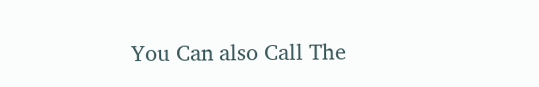You Can also Call The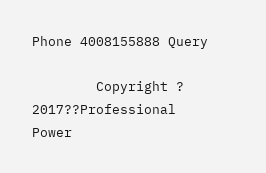Phone 4008155888 Query

        Copyright ? 2017??Professional Power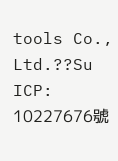tools Co., Ltd.??Su ICP: 10227676號